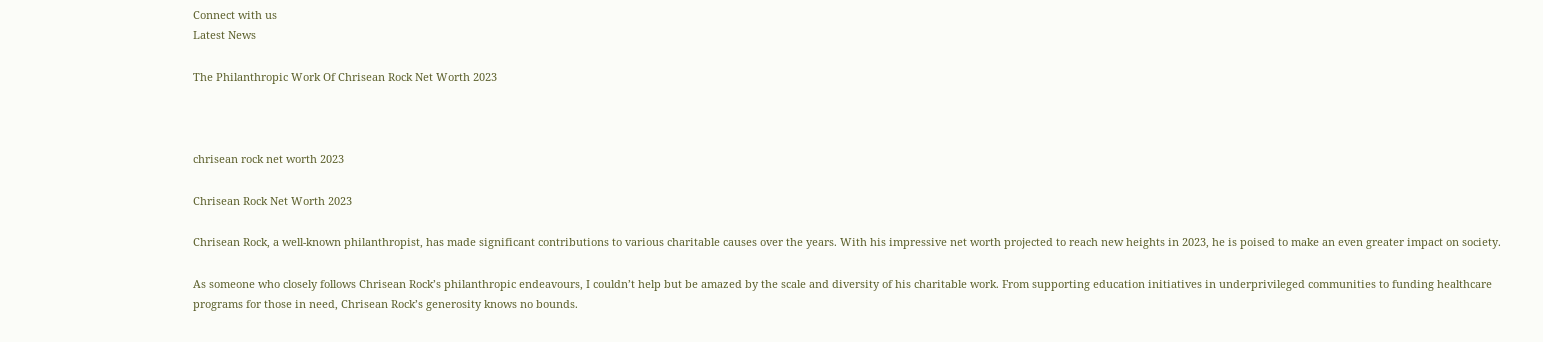Connect with us
Latest News

The Philanthropic Work Of Chrisean Rock Net Worth 2023



chrisean rock net worth 2023

Chrisean Rock Net Worth 2023

Chrisean Rock, a well-known philanthropist, has made significant contributions to various charitable causes over the years. With his impressive net worth projected to reach new heights in 2023, he is poised to make an even greater impact on society.

As someone who closely follows Chrisean Rock’s philanthropic endeavours, I couldn’t help but be amazed by the scale and diversity of his charitable work. From supporting education initiatives in underprivileged communities to funding healthcare programs for those in need, Chrisean Rock’s generosity knows no bounds.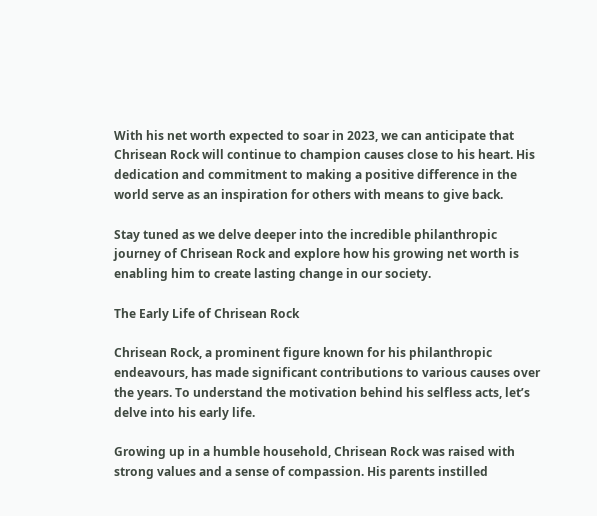With his net worth expected to soar in 2023, we can anticipate that Chrisean Rock will continue to champion causes close to his heart. His dedication and commitment to making a positive difference in the world serve as an inspiration for others with means to give back.

Stay tuned as we delve deeper into the incredible philanthropic journey of Chrisean Rock and explore how his growing net worth is enabling him to create lasting change in our society.

The Early Life of Chrisean Rock

Chrisean Rock, a prominent figure known for his philanthropic endeavours, has made significant contributions to various causes over the years. To understand the motivation behind his selfless acts, let’s delve into his early life.

Growing up in a humble household, Chrisean Rock was raised with strong values and a sense of compassion. His parents instilled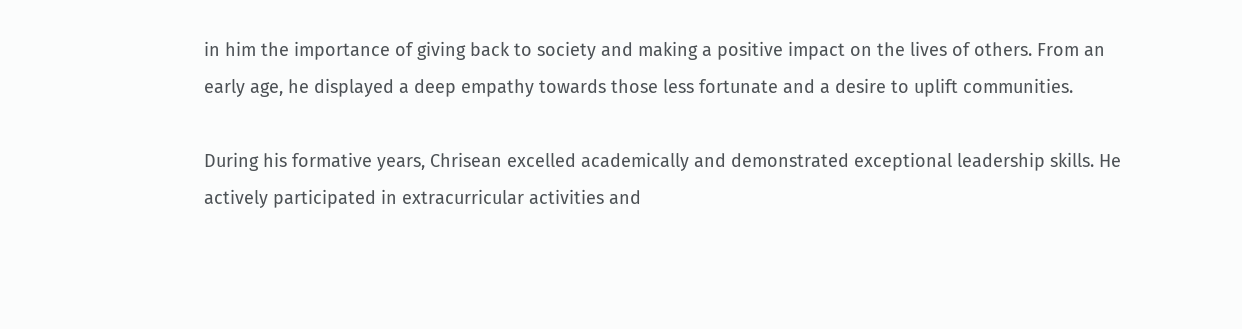in him the importance of giving back to society and making a positive impact on the lives of others. From an early age, he displayed a deep empathy towards those less fortunate and a desire to uplift communities.

During his formative years, Chrisean excelled academically and demonstrated exceptional leadership skills. He actively participated in extracurricular activities and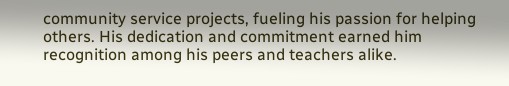community service projects, fueling his passion for helping others. His dedication and commitment earned him recognition among his peers and teachers alike.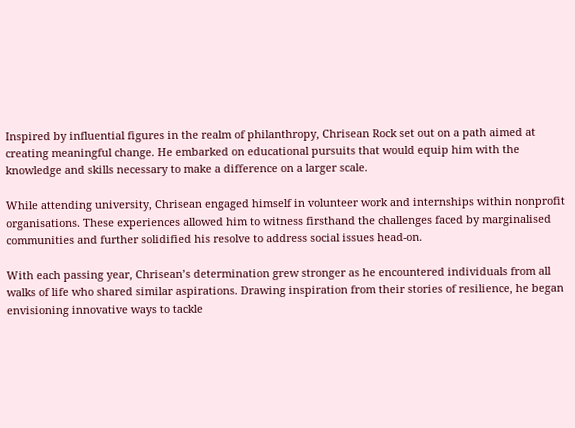Inspired by influential figures in the realm of philanthropy, Chrisean Rock set out on a path aimed at creating meaningful change. He embarked on educational pursuits that would equip him with the knowledge and skills necessary to make a difference on a larger scale.

While attending university, Chrisean engaged himself in volunteer work and internships within nonprofit organisations. These experiences allowed him to witness firsthand the challenges faced by marginalised communities and further solidified his resolve to address social issues head-on.

With each passing year, Chrisean’s determination grew stronger as he encountered individuals from all walks of life who shared similar aspirations. Drawing inspiration from their stories of resilience, he began envisioning innovative ways to tackle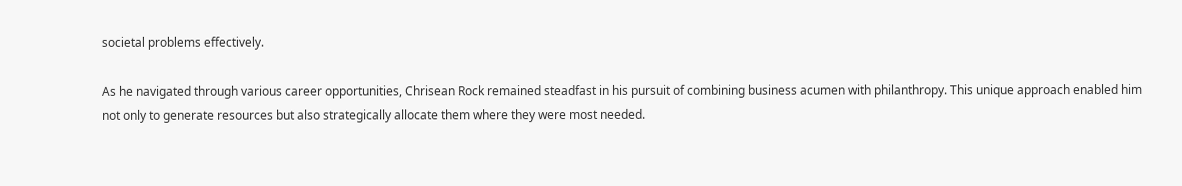societal problems effectively.

As he navigated through various career opportunities, Chrisean Rock remained steadfast in his pursuit of combining business acumen with philanthropy. This unique approach enabled him not only to generate resources but also strategically allocate them where they were most needed.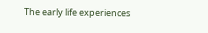The early life experiences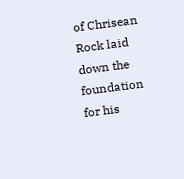of Chrisean Rock laid down the foundation for his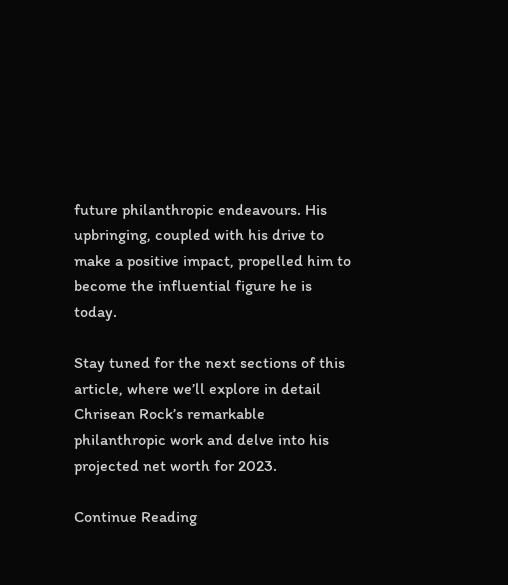future philanthropic endeavours. His upbringing, coupled with his drive to make a positive impact, propelled him to become the influential figure he is today.

Stay tuned for the next sections of this article, where we’ll explore in detail Chrisean Rock’s remarkable philanthropic work and delve into his projected net worth for 2023.

Continue Reading